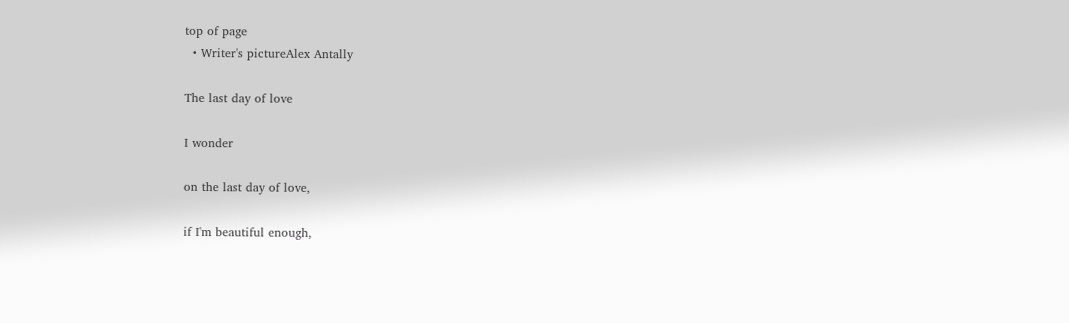top of page
  • Writer's pictureAlex Antally

The last day of love

I wonder

on the last day of love,

if I'm beautiful enough,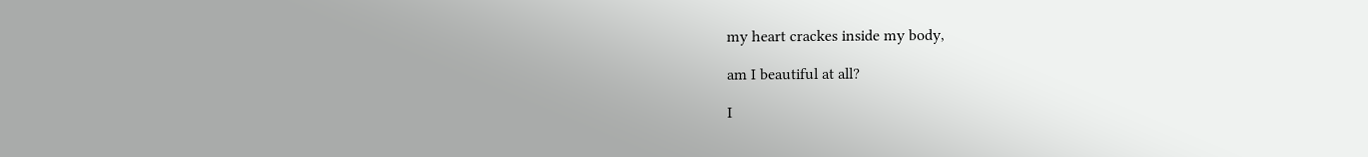my heart crackes inside my body,

am I beautiful at all?

I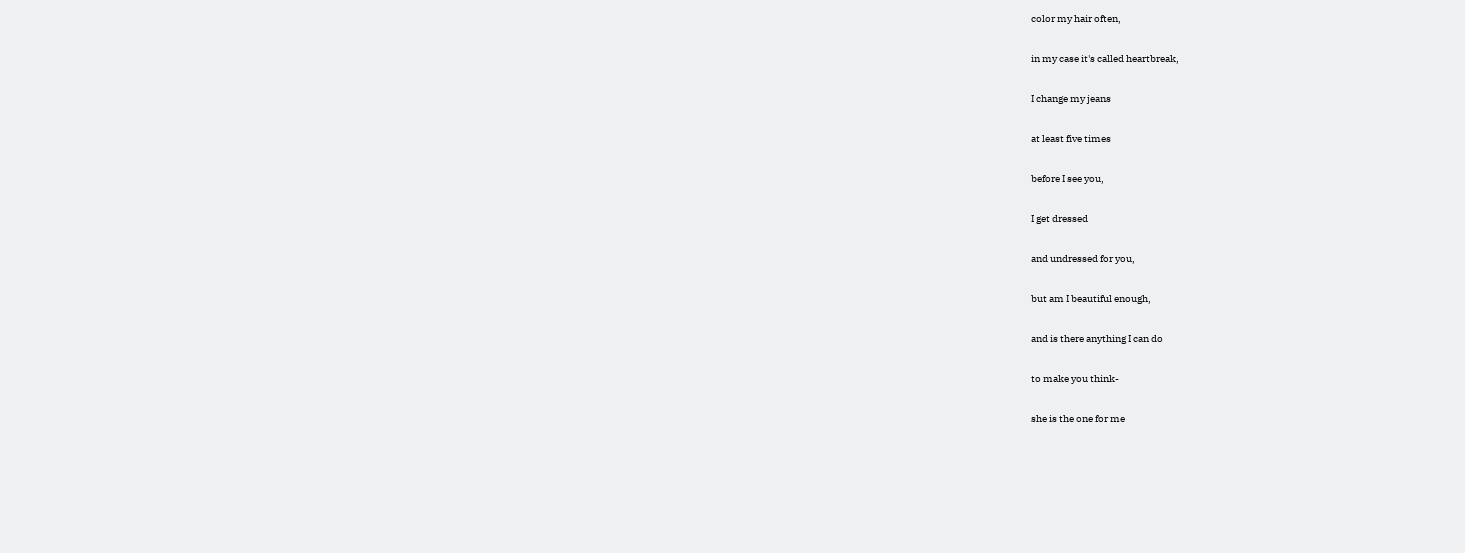color my hair often,

in my case it's called heartbreak,

I change my jeans

at least five times

before I see you,

I get dressed

and undressed for you,

but am I beautiful enough,

and is there anything I can do

to make you think-

she is the one for me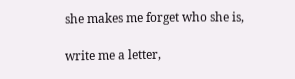she makes me forget who she is,

write me a letter,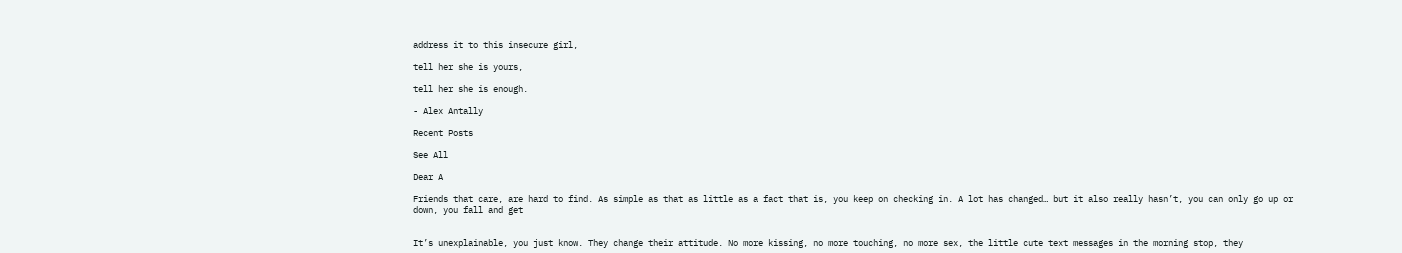address it to this insecure girl,

tell her she is yours,

tell her she is enough.

- Alex Antally

Recent Posts

See All

Dear A

Friends that care, are hard to find. As simple as that as little as a fact that is, you keep on checking in. A lot has changed… but it also really hasn’t, you can only go up or down, you fall and get


It’s unexplainable, you just know. They change their attitude. No more kissing, no more touching, no more sex, the little cute text messages in the morning stop, they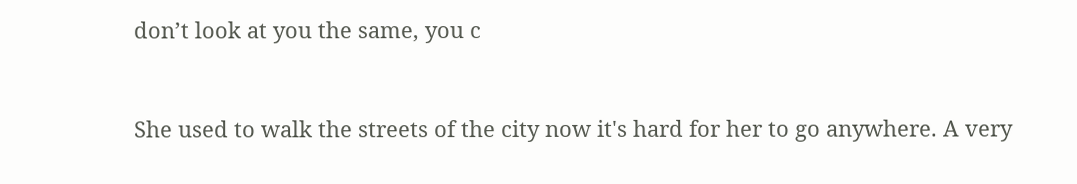don’t look at you the same, you c


She used to walk the streets of the city now it's hard for her to go anywhere. A very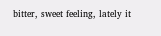bitter, sweet feeling, lately it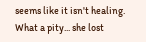seems like it isn't healing. What a pity... she lost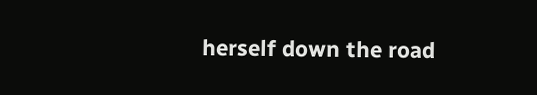herself down the road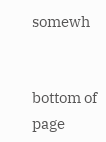somewh


bottom of page